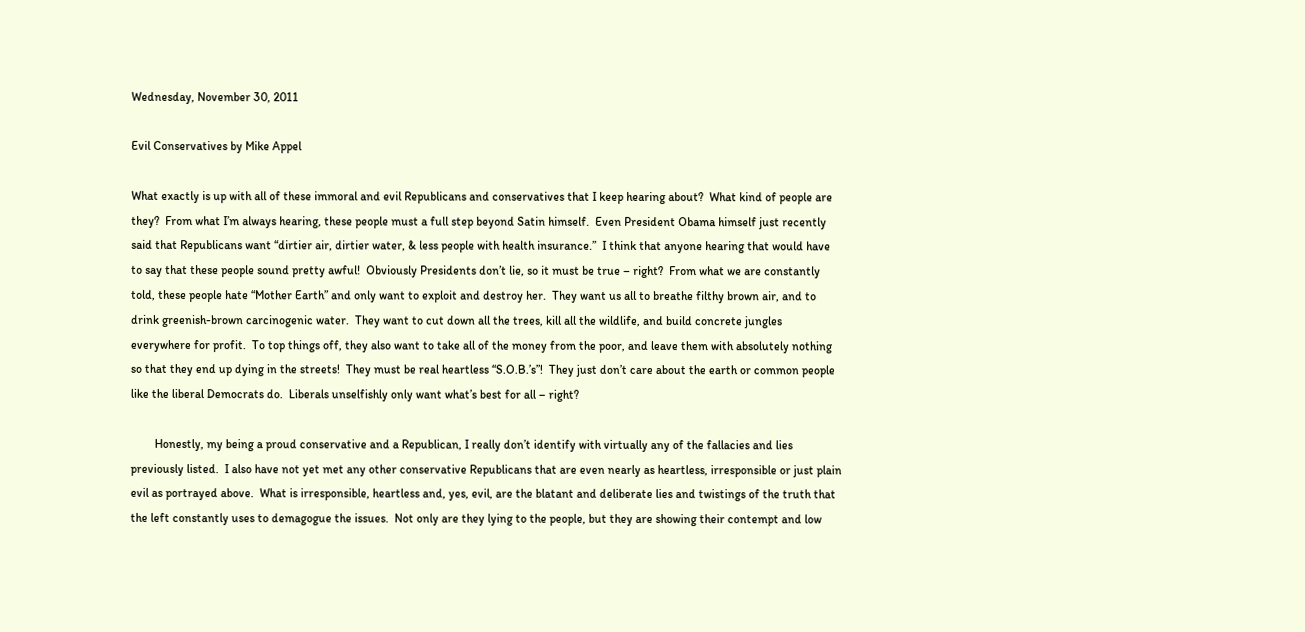Wednesday, November 30, 2011

Evil Conservatives by Mike Appel

What exactly is up with all of these immoral and evil Republicans and conservatives that I keep hearing about?  What kind of people are they?  From what I’m always hearing, these people must a full step beyond Satin himself.  Even President Obama himself just recently said that Republicans want “dirtier air, dirtier water, & less people with health insurance.”  I think that anyone hearing that would have to say that these people sound pretty awful!  Obviously Presidents don’t lie, so it must be true – right?  From what we are constantly told, these people hate “Mother Earth” and only want to exploit and destroy her.  They want us all to breathe filthy brown air, and to drink greenish-brown carcinogenic water.  They want to cut down all the trees, kill all the wildlife, and build concrete jungles everywhere for profit.  To top things off, they also want to take all of the money from the poor, and leave them with absolutely nothing so that they end up dying in the streets!  They must be real heartless “S.O.B.’s”!  They just don’t care about the earth or common people like the liberal Democrats do.  Liberals unselfishly only want what’s best for all – right?

        Honestly, my being a proud conservative and a Republican, I really don’t identify with virtually any of the fallacies and lies previously listed.  I also have not yet met any other conservative Republicans that are even nearly as heartless, irresponsible or just plain evil as portrayed above.  What is irresponsible, heartless and, yes, evil, are the blatant and deliberate lies and twistings of the truth that the left constantly uses to demagogue the issues.  Not only are they lying to the people, but they are showing their contempt and low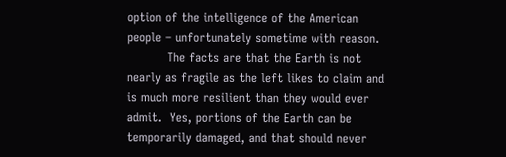option of the intelligence of the American people – unfortunately sometime with reason.
          The facts are that the Earth is not nearly as fragile as the left likes to claim and is much more resilient than they would ever admit.  Yes, portions of the Earth can be temporarily damaged, and that should never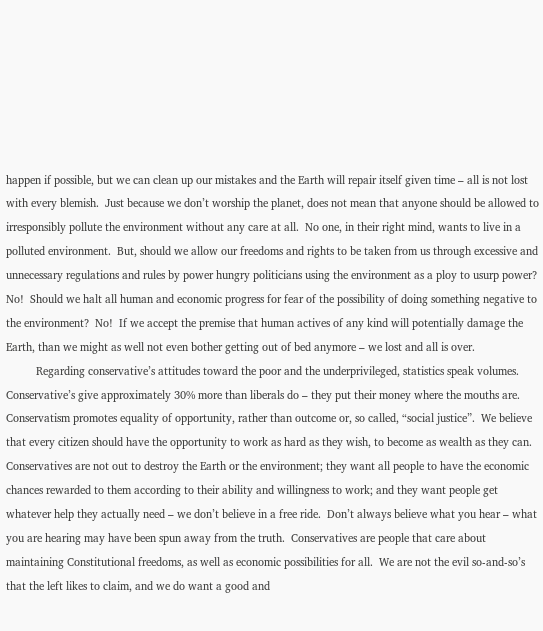happen if possible, but we can clean up our mistakes and the Earth will repair itself given time – all is not lost with every blemish.  Just because we don’t worship the planet, does not mean that anyone should be allowed to irresponsibly pollute the environment without any care at all.  No one, in their right mind, wants to live in a polluted environment.  But, should we allow our freedoms and rights to be taken from us through excessive and unnecessary regulations and rules by power hungry politicians using the environment as a ploy to usurp power?  No!  Should we halt all human and economic progress for fear of the possibility of doing something negative to the environment?  No!  If we accept the premise that human actives of any kind will potentially damage the Earth, than we might as well not even bother getting out of bed anymore – we lost and all is over.
          Regarding conservative’s attitudes toward the poor and the underprivileged, statistics speak volumes.  Conservative’s give approximately 30% more than liberals do – they put their money where the mouths are.  Conservatism promotes equality of opportunity, rather than outcome or, so called, “social justice”.  We believe that every citizen should have the opportunity to work as hard as they wish, to become as wealth as they can.  Conservatives are not out to destroy the Earth or the environment; they want all people to have the economic chances rewarded to them according to their ability and willingness to work; and they want people get whatever help they actually need – we don’t believe in a free ride.  Don’t always believe what you hear – what you are hearing may have been spun away from the truth.  Conservatives are people that care about maintaining Constitutional freedoms, as well as economic possibilities for all.  We are not the evil so-and-so’s that the left likes to claim, and we do want a good and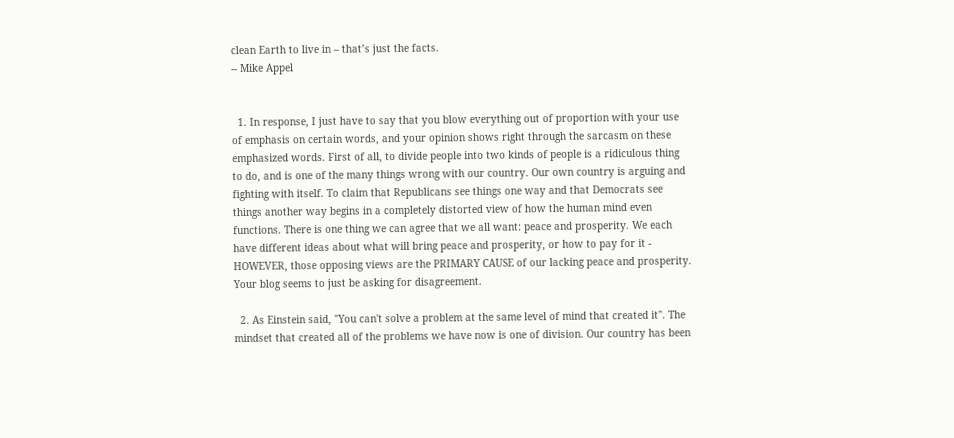clean Earth to live in – that’s just the facts.
-- Mike Appel


  1. In response, I just have to say that you blow everything out of proportion with your use of emphasis on certain words, and your opinion shows right through the sarcasm on these emphasized words. First of all, to divide people into two kinds of people is a ridiculous thing to do, and is one of the many things wrong with our country. Our own country is arguing and fighting with itself. To claim that Republicans see things one way and that Democrats see things another way begins in a completely distorted view of how the human mind even functions. There is one thing we can agree that we all want: peace and prosperity. We each have different ideas about what will bring peace and prosperity, or how to pay for it - HOWEVER, those opposing views are the PRIMARY CAUSE of our lacking peace and prosperity. Your blog seems to just be asking for disagreement.

  2. As Einstein said, "You can't solve a problem at the same level of mind that created it". The mindset that created all of the problems we have now is one of division. Our country has been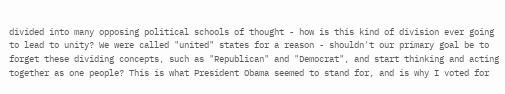divided into many opposing political schools of thought - how is this kind of division ever going to lead to unity? We were called "united" states for a reason - shouldn't our primary goal be to forget these dividing concepts, such as "Republican" and "Democrat", and start thinking and acting together as one people? This is what President Obama seemed to stand for, and is why I voted for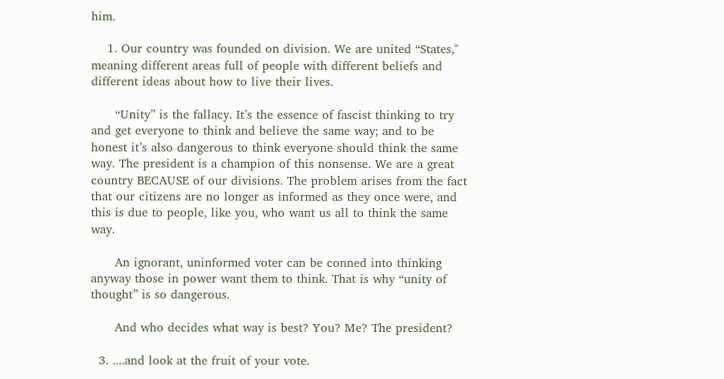him.

    1. Our country was founded on division. We are united “States," meaning different areas full of people with different beliefs and different ideas about how to live their lives.

      “Unity” is the fallacy. It’s the essence of fascist thinking to try and get everyone to think and believe the same way; and to be honest it’s also dangerous to think everyone should think the same way. The president is a champion of this nonsense. We are a great country BECAUSE of our divisions. The problem arises from the fact that our citizens are no longer as informed as they once were, and this is due to people, like you, who want us all to think the same way.

      An ignorant, uninformed voter can be conned into thinking anyway those in power want them to think. That is why “unity of thought” is so dangerous.

      And who decides what way is best? You? Me? The president?

  3. ....and look at the fruit of your vote.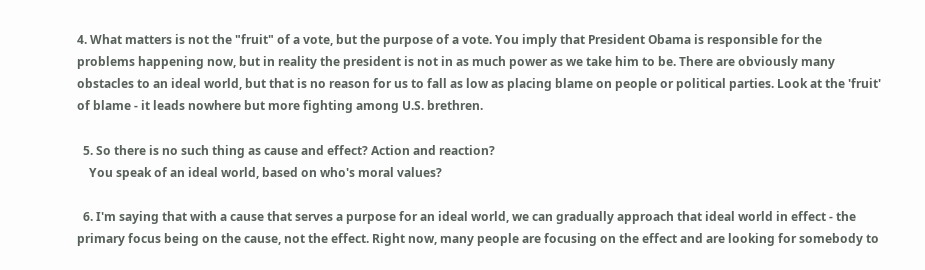4. What matters is not the "fruit" of a vote, but the purpose of a vote. You imply that President Obama is responsible for the problems happening now, but in reality the president is not in as much power as we take him to be. There are obviously many obstacles to an ideal world, but that is no reason for us to fall as low as placing blame on people or political parties. Look at the 'fruit' of blame - it leads nowhere but more fighting among U.S. brethren.

  5. So there is no such thing as cause and effect? Action and reaction?
    You speak of an ideal world, based on who's moral values?

  6. I'm saying that with a cause that serves a purpose for an ideal world, we can gradually approach that ideal world in effect - the primary focus being on the cause, not the effect. Right now, many people are focusing on the effect and are looking for somebody to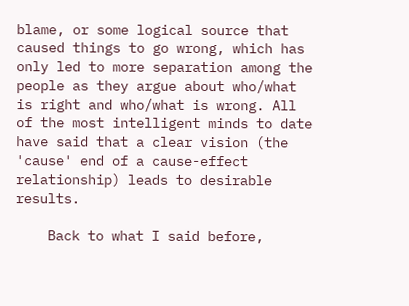blame, or some logical source that caused things to go wrong, which has only led to more separation among the people as they argue about who/what is right and who/what is wrong. All of the most intelligent minds to date have said that a clear vision (the 'cause' end of a cause-effect relationship) leads to desirable results.

    Back to what I said before,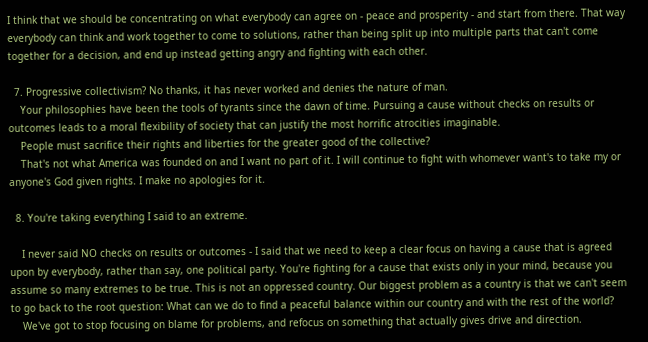I think that we should be concentrating on what everybody can agree on - peace and prosperity - and start from there. That way everybody can think and work together to come to solutions, rather than being split up into multiple parts that can't come together for a decision, and end up instead getting angry and fighting with each other.

  7. Progressive collectivism? No thanks, it has never worked and denies the nature of man.
    Your philosophies have been the tools of tyrants since the dawn of time. Pursuing a cause without checks on results or outcomes leads to a moral flexibility of society that can justify the most horrific atrocities imaginable.
    People must sacrifice their rights and liberties for the greater good of the collective?
    That's not what America was founded on and I want no part of it. I will continue to fight with whomever want's to take my or anyone's God given rights. I make no apologies for it.

  8. You're taking everything I said to an extreme.

    I never said NO checks on results or outcomes - I said that we need to keep a clear focus on having a cause that is agreed upon by everybody, rather than say, one political party. You're fighting for a cause that exists only in your mind, because you assume so many extremes to be true. This is not an oppressed country. Our biggest problem as a country is that we can't seem to go back to the root question: What can we do to find a peaceful balance within our country and with the rest of the world?
    We've got to stop focusing on blame for problems, and refocus on something that actually gives drive and direction.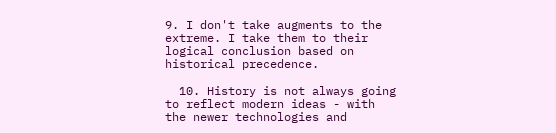9. I don't take augments to the extreme. I take them to their logical conclusion based on historical precedence.

  10. History is not always going to reflect modern ideas - with the newer technologies and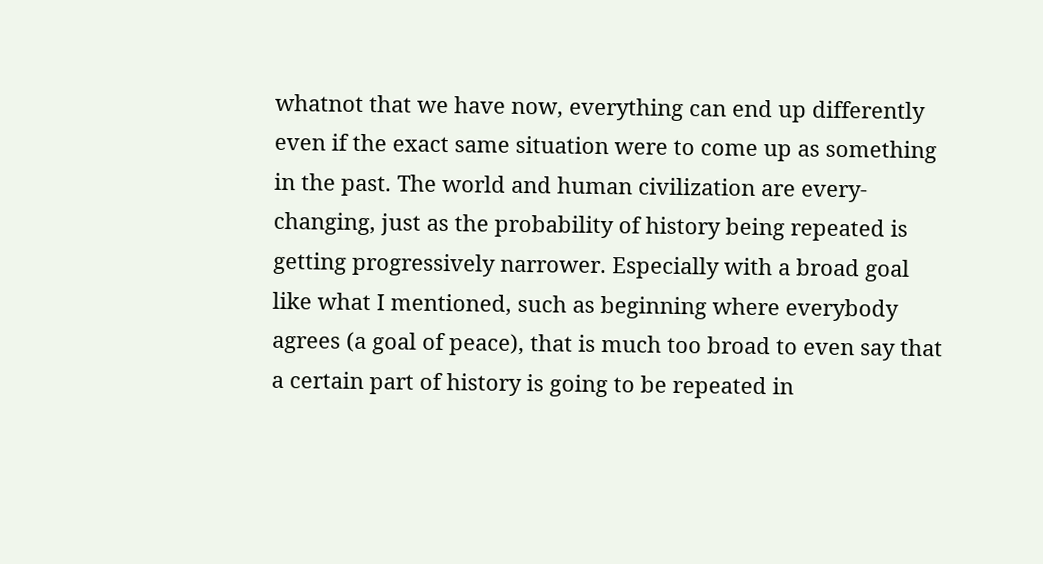whatnot that we have now, everything can end up differently even if the exact same situation were to come up as something in the past. The world and human civilization are every-changing, just as the probability of history being repeated is getting progressively narrower. Especially with a broad goal like what I mentioned, such as beginning where everybody agrees (a goal of peace), that is much too broad to even say that a certain part of history is going to be repeated in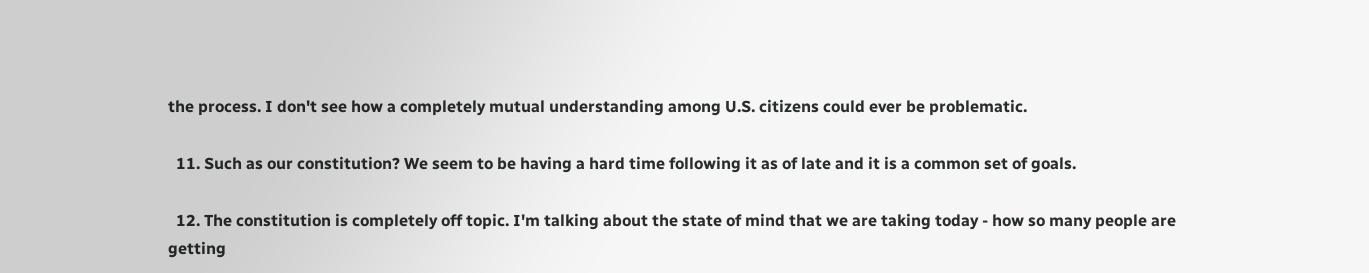the process. I don't see how a completely mutual understanding among U.S. citizens could ever be problematic.

  11. Such as our constitution? We seem to be having a hard time following it as of late and it is a common set of goals.

  12. The constitution is completely off topic. I'm talking about the state of mind that we are taking today - how so many people are getting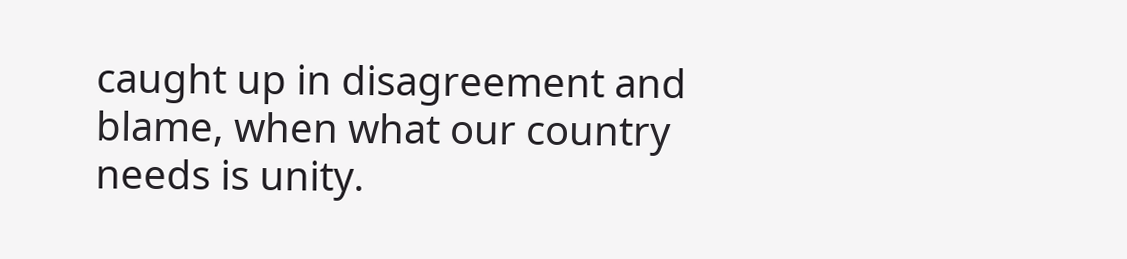caught up in disagreement and blame, when what our country needs is unity.